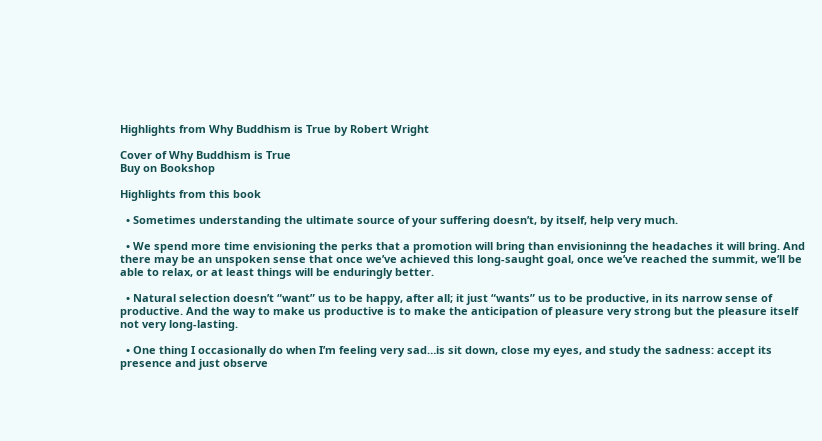Highlights from Why Buddhism is True by Robert Wright

Cover of Why Buddhism is True
Buy on Bookshop

Highlights from this book

  • Sometimes understanding the ultimate source of your suffering doesn’t, by itself, help very much.

  • We spend more time envisioning the perks that a promotion will bring than envisioninng the headaches it will bring. And there may be an unspoken sense that once we’ve achieved this long-saught goal, once we’ve reached the summit, we’ll be able to relax, or at least things will be enduringly better.

  • Natural selection doesn’t “want” us to be happy, after all; it just “wants” us to be productive, in its narrow sense of productive. And the way to make us productive is to make the anticipation of pleasure very strong but the pleasure itself not very long-lasting.

  • One thing I occasionally do when I’m feeling very sad…is sit down, close my eyes, and study the sadness: accept its presence and just observe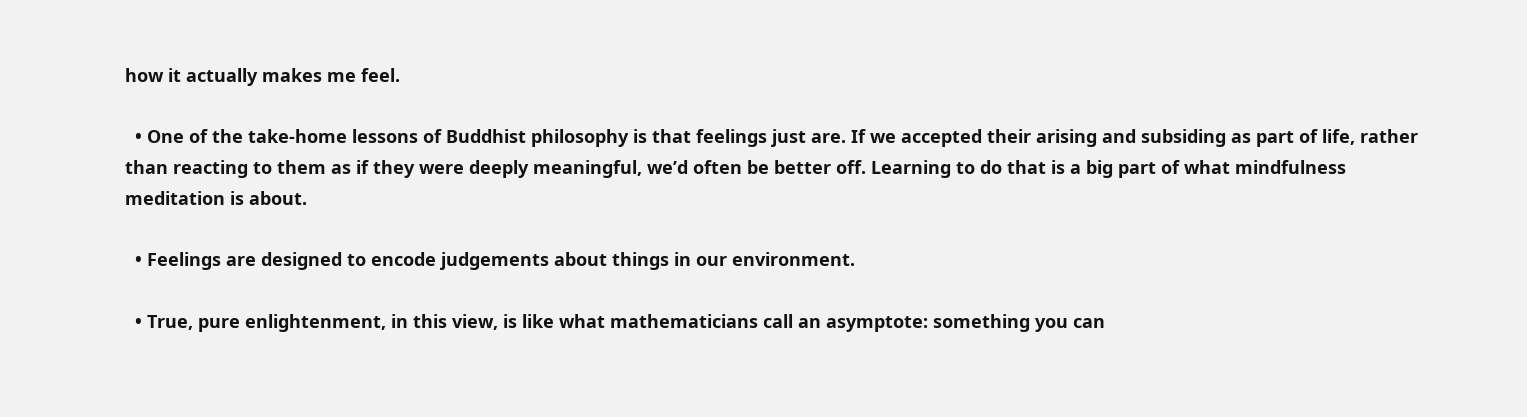how it actually makes me feel.

  • One of the take-home lessons of Buddhist philosophy is that feelings just are. If we accepted their arising and subsiding as part of life, rather than reacting to them as if they were deeply meaningful, we’d often be better off. Learning to do that is a big part of what mindfulness meditation is about.

  • Feelings are designed to encode judgements about things in our environment.

  • True, pure enlightenment, in this view, is like what mathematicians call an asymptote: something you can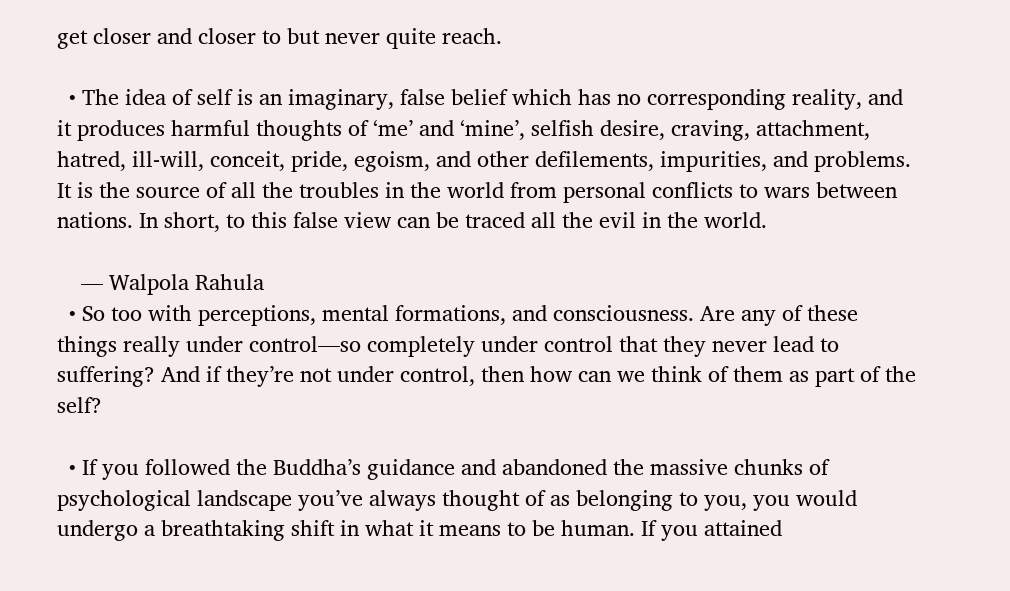get closer and closer to but never quite reach.

  • The idea of self is an imaginary, false belief which has no corresponding reality, and it produces harmful thoughts of ‘me’ and ‘mine’, selfish desire, craving, attachment, hatred, ill-will, conceit, pride, egoism, and other defilements, impurities, and problems. It is the source of all the troubles in the world from personal conflicts to wars between nations. In short, to this false view can be traced all the evil in the world.

    — Walpola Rahula
  • So too with perceptions, mental formations, and consciousness. Are any of these things really under control—so completely under control that they never lead to suffering? And if they’re not under control, then how can we think of them as part of the self?

  • If you followed the Buddha’s guidance and abandoned the massive chunks of psychological landscape you’ve always thought of as belonging to you, you would undergo a breathtaking shift in what it means to be human. If you attained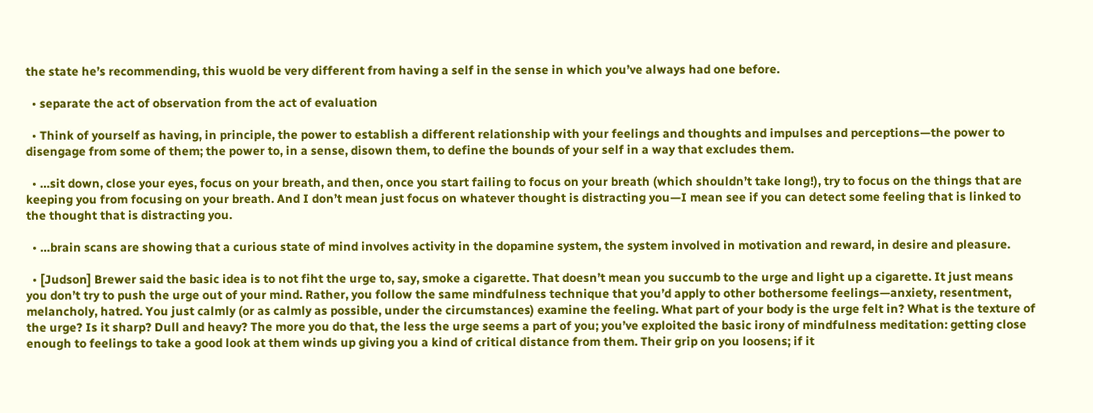the state he’s recommending, this wuold be very different from having a self in the sense in which you’ve always had one before.

  • separate the act of observation from the act of evaluation

  • Think of yourself as having, in principle, the power to establish a different relationship with your feelings and thoughts and impulses and perceptions—the power to disengage from some of them; the power to, in a sense, disown them, to define the bounds of your self in a way that excludes them.

  • …sit down, close your eyes, focus on your breath, and then, once you start failing to focus on your breath (which shouldn’t take long!), try to focus on the things that are keeping you from focusing on your breath. And I don’t mean just focus on whatever thought is distracting you—I mean see if you can detect some feeling that is linked to the thought that is distracting you.

  • …brain scans are showing that a curious state of mind involves activity in the dopamine system, the system involved in motivation and reward, in desire and pleasure.

  • [Judson] Brewer said the basic idea is to not fiht the urge to, say, smoke a cigarette. That doesn’t mean you succumb to the urge and light up a cigarette. It just means you don’t try to push the urge out of your mind. Rather, you follow the same mindfulness technique that you’d apply to other bothersome feelings—anxiety, resentment, melancholy, hatred. You just calmly (or as calmly as possible, under the circumstances) examine the feeling. What part of your body is the urge felt in? What is the texture of the urge? Is it sharp? Dull and heavy? The more you do that, the less the urge seems a part of you; you’ve exploited the basic irony of mindfulness meditation: getting close enough to feelings to take a good look at them winds up giving you a kind of critical distance from them. Their grip on you loosens; if it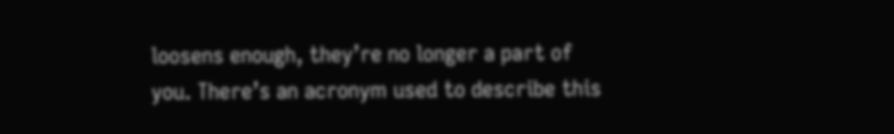loosens enough, they’re no longer a part of you. There’s an acronym used to describe this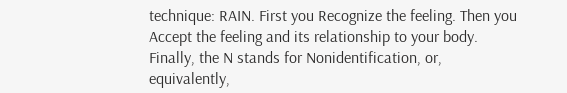technique: RAIN. First you Recognize the feeling. Then you Accept the feeling and its relationship to your body. Finally, the N stands for Nonidentification, or, equivalently,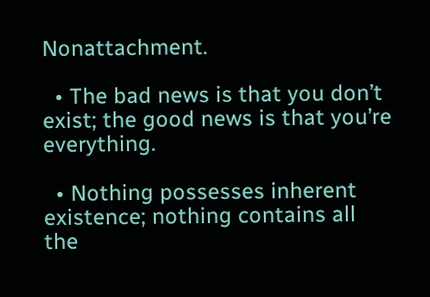Nonattachment.

  • The bad news is that you don’t exist; the good news is that you’re everything.

  • Nothing possesses inherent existence; nothing contains all the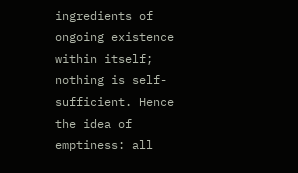ingredients of ongoing existence within itself; nothing is self-sufficient. Hence the idea of emptiness: all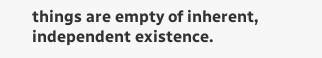things are empty of inherent, independent existence.